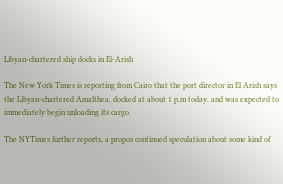Libyan-chartered ship docks in El-Arish

The New York Times is reporting from Cairo that the port director in El Arish says the Libyan-chartered Amalthea, docked at about 1 p.m today. and was expected to immediately begin unloading its cargo.

The NYTimes further reports, a propos continued speculation about some kind of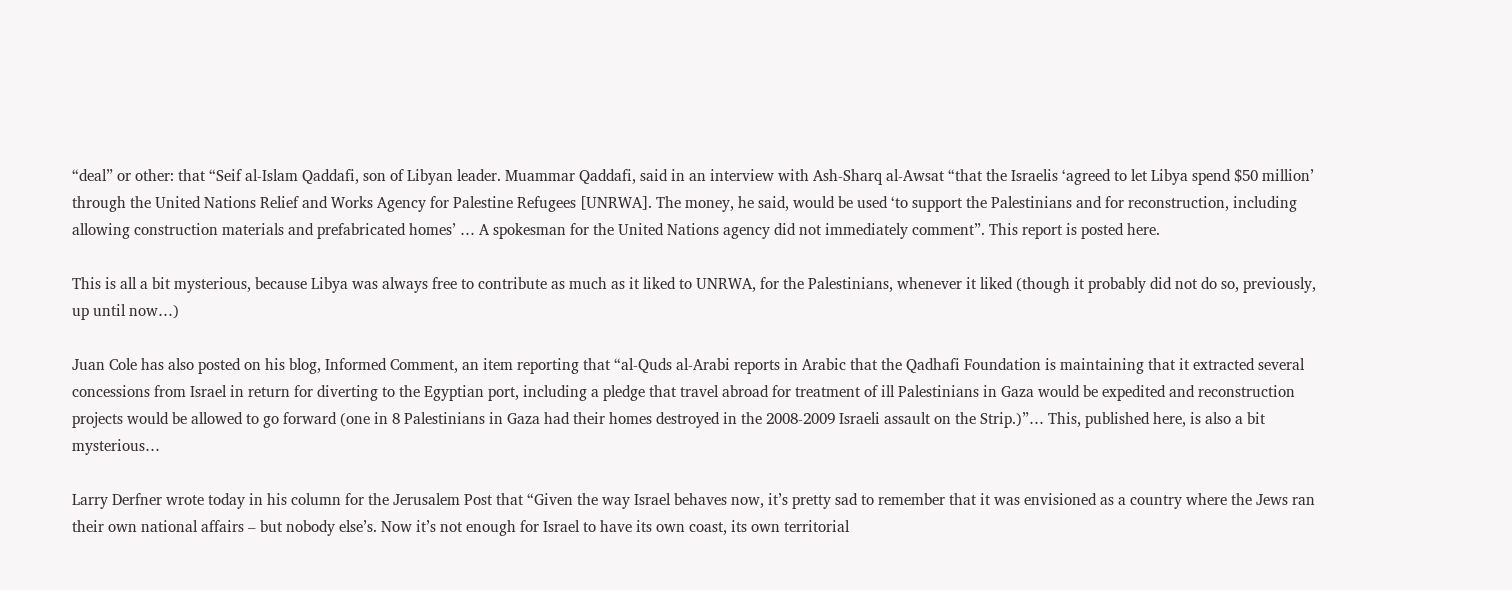“deal” or other: that “Seif al-Islam Qaddafi, son of Libyan leader. Muammar Qaddafi, said in an interview with Ash-Sharq al-Awsat “that the Israelis ‘agreed to let Libya spend $50 million’ through the United Nations Relief and Works Agency for Palestine Refugees [UNRWA]. The money, he said, would be used ‘to support the Palestinians and for reconstruction, including allowing construction materials and prefabricated homes’ … A spokesman for the United Nations agency did not immediately comment”. This report is posted here.

This is all a bit mysterious, because Libya was always free to contribute as much as it liked to UNRWA, for the Palestinians, whenever it liked (though it probably did not do so, previously, up until now…)

Juan Cole has also posted on his blog, Informed Comment, an item reporting that “al-Quds al-Arabi reports in Arabic that the Qadhafi Foundation is maintaining that it extracted several concessions from Israel in return for diverting to the Egyptian port, including a pledge that travel abroad for treatment of ill Palestinians in Gaza would be expedited and reconstruction projects would be allowed to go forward (one in 8 Palestinians in Gaza had their homes destroyed in the 2008-2009 Israeli assault on the Strip.)”… This, published here, is also a bit mysterious…

Larry Derfner wrote today in his column for the Jerusalem Post that “Given the way Israel behaves now, it’s pretty sad to remember that it was envisioned as a country where the Jews ran their own national affairs – but nobody else’s. Now it’s not enough for Israel to have its own coast, its own territorial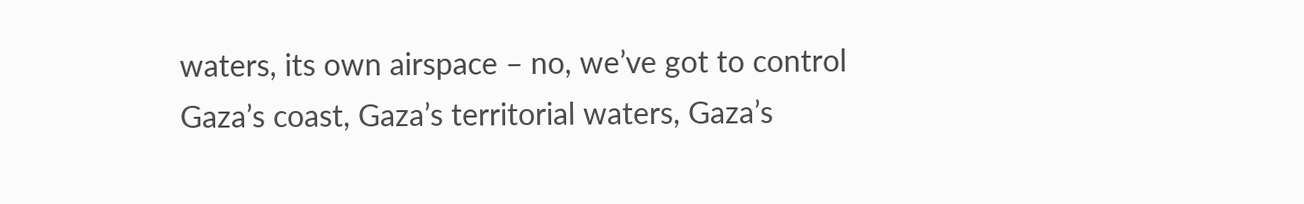waters, its own airspace – no, we’ve got to control Gaza’s coast, Gaza’s territorial waters, Gaza’s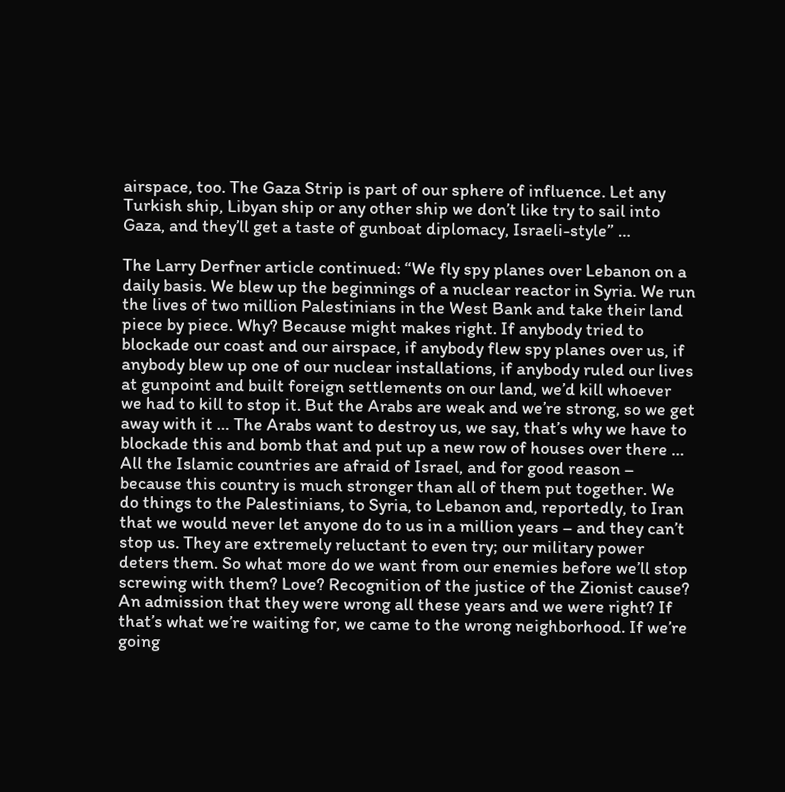airspace, too. The Gaza Strip is part of our sphere of influence. Let any Turkish ship, Libyan ship or any other ship we don’t like try to sail into Gaza, and they’ll get a taste of gunboat diplomacy, Israeli-style” …

The Larry Derfner article continued: “We fly spy planes over Lebanon on a daily basis. We blew up the beginnings of a nuclear reactor in Syria. We run the lives of two million Palestinians in the West Bank and take their land piece by piece. Why? Because might makes right. If anybody tried to blockade our coast and our airspace, if anybody flew spy planes over us, if anybody blew up one of our nuclear installations, if anybody ruled our lives at gunpoint and built foreign settlements on our land, we’d kill whoever we had to kill to stop it. But the Arabs are weak and we’re strong, so we get away with it … The Arabs want to destroy us, we say, that’s why we have to blockade this and bomb that and put up a new row of houses over there … All the Islamic countries are afraid of Israel, and for good reason – because this country is much stronger than all of them put together. We do things to the Palestinians, to Syria, to Lebanon and, reportedly, to Iran that we would never let anyone do to us in a million years – and they can’t stop us. They are extremely reluctant to even try; our military power deters them. So what more do we want from our enemies before we’ll stop screwing with them? Love? Recognition of the justice of the Zionist cause? An admission that they were wrong all these years and we were right? If that’s what we’re waiting for, we came to the wrong neighborhood. If we’re going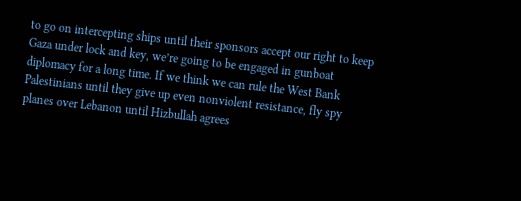to go on intercepting ships until their sponsors accept our right to keep Gaza under lock and key, we’re going to be engaged in gunboat diplomacy for a long time. If we think we can rule the West Bank Palestinians until they give up even nonviolent resistance, fly spy planes over Lebanon until Hizbullah agrees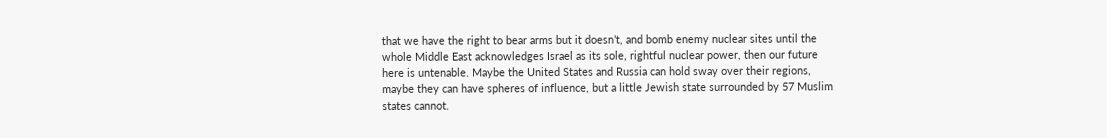that we have the right to bear arms but it doesn’t, and bomb enemy nuclear sites until the whole Middle East acknowledges Israel as its sole, rightful nuclear power, then our future here is untenable. Maybe the United States and Russia can hold sway over their regions, maybe they can have spheres of influence, but a little Jewish state surrounded by 57 Muslim states cannot.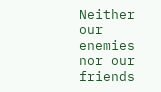Neither our enemies nor our friends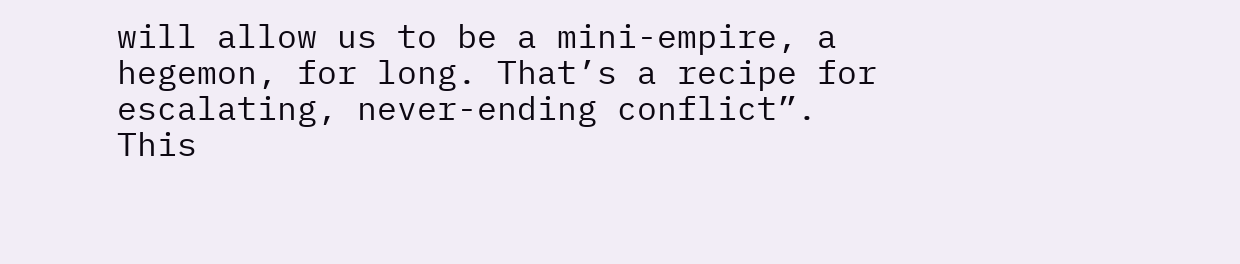will allow us to be a mini-empire, a hegemon, for long. That’s a recipe for escalating, never-ending conflict”. This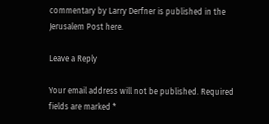commentary by Larry Derfner is published in the Jerusalem Post here.

Leave a Reply

Your email address will not be published. Required fields are marked *